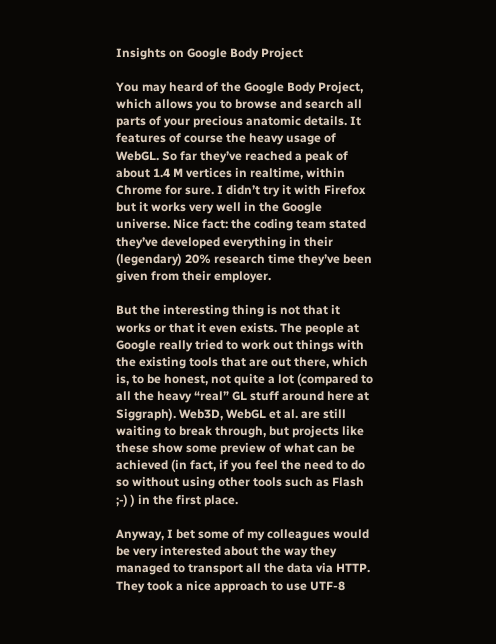Insights on Google Body Project

You may heard of the Google Body Project, which allows you to browse and search all parts of your precious anatomic details. It features of course the heavy usage of WebGL. So far they’ve reached a peak of about 1.4 M vertices in realtime, within Chrome for sure. I didn’t try it with Firefox but it works very well in the Google universe. Nice fact: the coding team stated they’ve developed everything in their (legendary) 20% research time they’ve been given from their employer.

But the interesting thing is not that it works or that it even exists. The people at Google really tried to work out things with the existing tools that are out there, which is, to be honest, not quite a lot (compared to all the heavy “real” GL stuff around here at Siggraph). Web3D, WebGL et al. are still waiting to break through, but projects like these show some preview of what can be achieved (in fact, if you feel the need to do so without using other tools such as Flash ;-) ) in the first place.

Anyway, I bet some of my colleagues would be very interested about the way they managed to transport all the data via HTTP. They took a nice approach to use UTF-8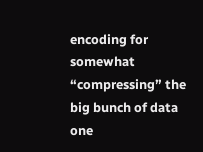encoding for somewhat “compressing” the big bunch of data one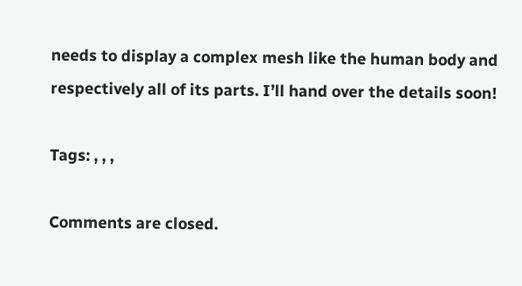needs to display a complex mesh like the human body and respectively all of its parts. I’ll hand over the details soon!

Tags: , , ,

Comments are closed.